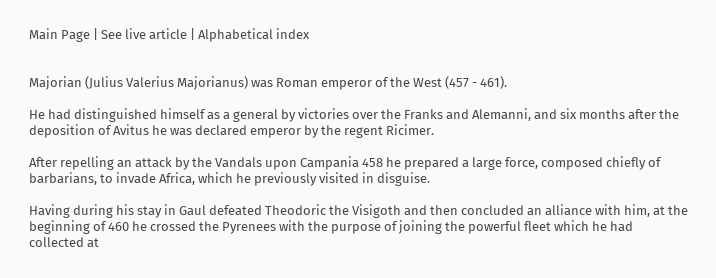Main Page | See live article | Alphabetical index


Majorian (Julius Valerius Majorianus) was Roman emperor of the West (457 - 461).

He had distinguished himself as a general by victories over the Franks and Alemanni, and six months after the deposition of Avitus he was declared emperor by the regent Ricimer.

After repelling an attack by the Vandals upon Campania 458 he prepared a large force, composed chiefly of barbarians, to invade Africa, which he previously visited in disguise.

Having during his stay in Gaul defeated Theodoric the Visigoth and then concluded an alliance with him, at the beginning of 460 he crossed the Pyrenees with the purpose of joining the powerful fleet which he had collected at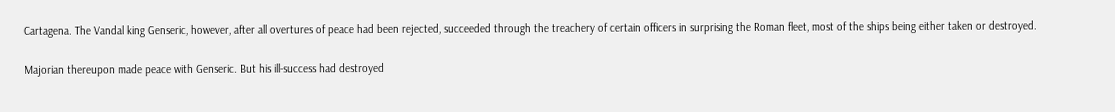Cartagena. The Vandal king Genseric, however, after all overtures of peace had been rejected, succeeded through the treachery of certain officers in surprising the Roman fleet, most of the ships being either taken or destroyed.

Majorian thereupon made peace with Genseric. But his ill-success had destroyed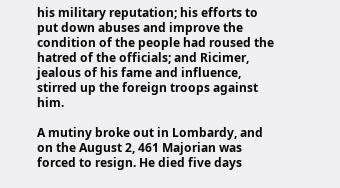his military reputation; his efforts to put down abuses and improve the condition of the people had roused the hatred of the officials; and Ricimer, jealous of his fame and influence, stirred up the foreign troops against him.

A mutiny broke out in Lombardy, and on the August 2, 461 Majorian was forced to resign. He died five days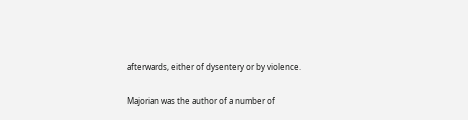afterwards, either of dysentery or by violence.

Majorian was the author of a number of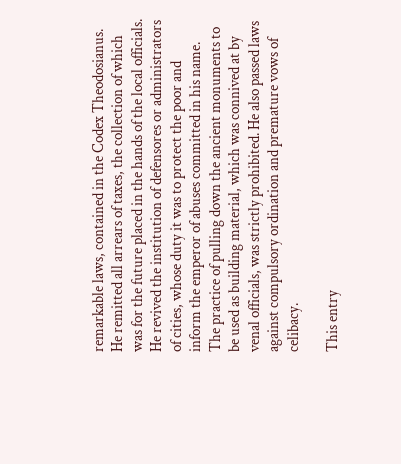remarkable laws, contained in the Codex Theodosianus. He remitted all arrears of taxes, the collection of which was for the future placed in the hands of the local officials. He revived the institution of defensores or administrators of cities, whose duty it was to protect the poor and inform the emperor of abuses committed in his name. The practice of pulling down the ancient monuments to be used as building material, which was connived at by venal officials, was strictly prohibited. He also passed laws against compulsory ordination and premature vows of celibacy.

This entry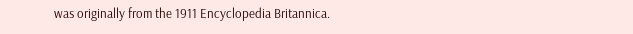was originally from the 1911 Encyclopedia Britannica.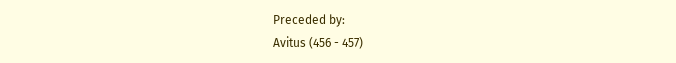Preceded by:
Avitus (456 - 457)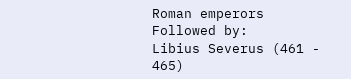Roman emperors
Followed by:
Libius Severus (461 - 465)